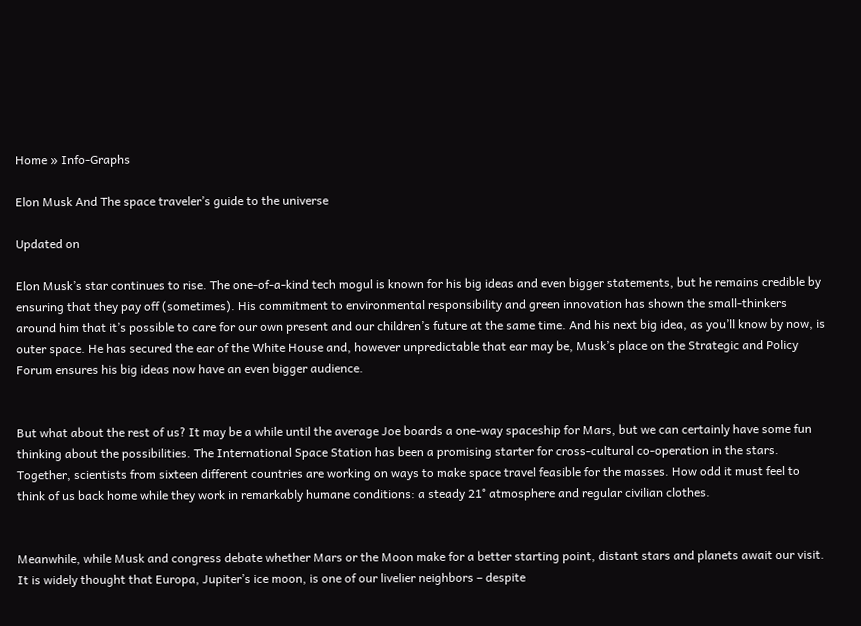Home » Info-Graphs

Elon Musk And The space traveler’s guide to the universe

Updated on

Elon Musk’s star continues to rise. The one-of-a-kind tech mogul is known for his big ideas and even bigger statements, but he remains credible by ensuring that they pay off (sometimes). His commitment to environmental responsibility and green innovation has shown the small-thinkers around him that it’s possible to care for our own present and our children’s future at the same time. And his next big idea, as you’ll know by now, is outer space. He has secured the ear of the White House and, however unpredictable that ear may be, Musk’s place on the Strategic and Policy Forum ensures his big ideas now have an even bigger audience.


But what about the rest of us? It may be a while until the average Joe boards a one-way spaceship for Mars, but we can certainly have some fun thinking about the possibilities. The International Space Station has been a promising starter for cross-cultural co-operation in the stars. Together, scientists from sixteen different countries are working on ways to make space travel feasible for the masses. How odd it must feel to think of us back home while they work in remarkably humane conditions: a steady 21° atmosphere and regular civilian clothes.


Meanwhile, while Musk and congress debate whether Mars or the Moon make for a better starting point, distant stars and planets await our visit. It is widely thought that Europa, Jupiter’s ice moon, is one of our livelier neighbors – despite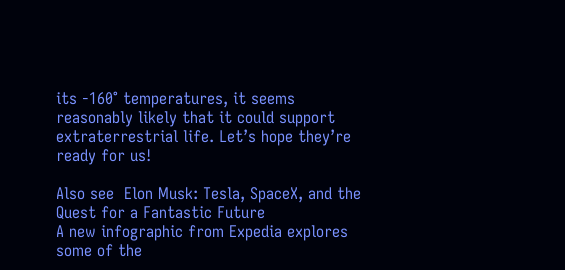its -160° temperatures, it seems reasonably likely that it could support extraterrestrial life. Let’s hope they’re ready for us!

Also see  Elon Musk: Tesla, SpaceX, and the Quest for a Fantastic Future
A new infographic from Expedia explores some of the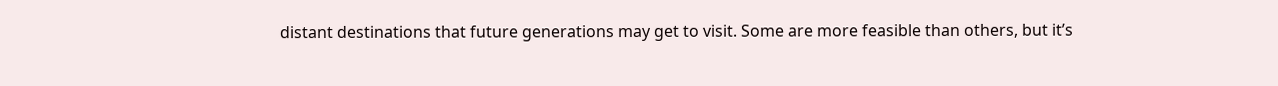distant destinations that future generations may get to visit. Some are more feasible than others, but it’s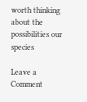worth thinking about the possibilities our species

Leave a Comment